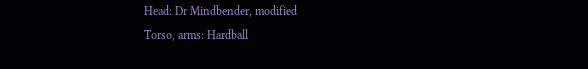Head: Dr Mindbender, modified
Torso, arms: Hardball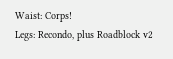Waist: Corps!
Legs: Recondo, plus Roadblock v2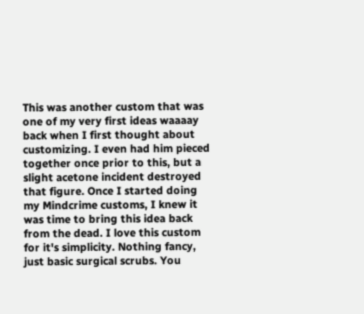This was another custom that was one of my very first ideas waaaay back when I first thought about customizing. I even had him pieced together once prior to this, but a slight acetone incident destroyed that figure. Once I started doing my Mindcrime customs, I knew it was time to bring this idea back from the dead. I love this custom for it's simplicity. Nothing fancy, just basic surgical scrubs. You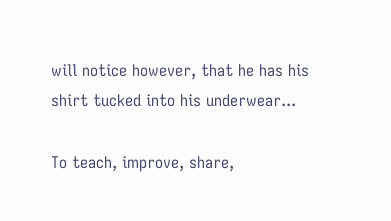will notice however, that he has his shirt tucked into his underwear...

To teach, improve, share,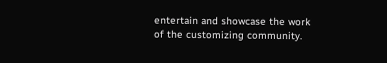entertain and showcase the work of the customizing community.